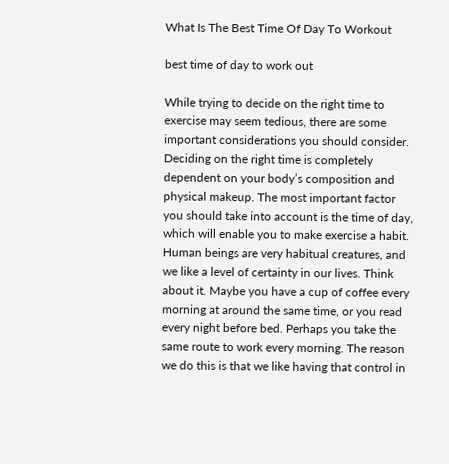What Is The Best Time Of Day To Workout

best time of day to work out

While trying to decide on the right time to exercise may seem tedious, there are some important considerations you should consider. Deciding on the right time is completely dependent on your body’s composition and physical makeup. The most important factor you should take into account is the time of day, which will enable you to make exercise a habit. Human beings are very habitual creatures, and we like a level of certainty in our lives. Think about it. Maybe you have a cup of coffee every morning at around the same time, or you read every night before bed. Perhaps you take the same route to work every morning. The reason we do this is that we like having that control in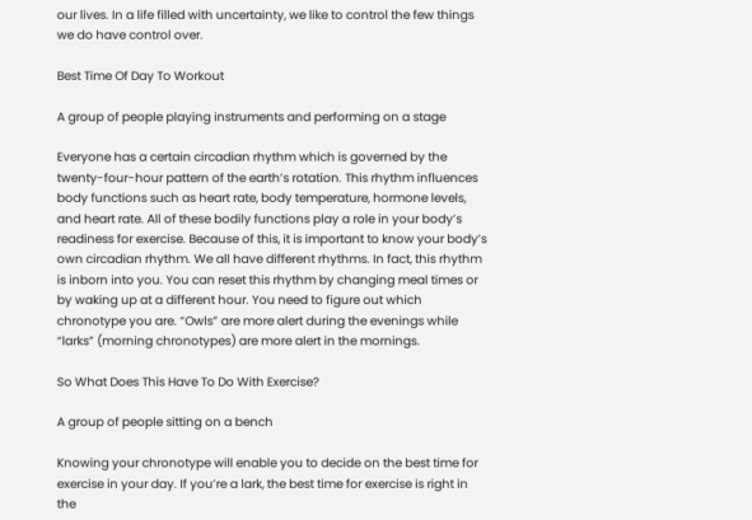our lives. In a life filled with uncertainty, we like to control the few things we do have control over.

Best Time Of Day To Workout

A group of people playing instruments and performing on a stage

Everyone has a certain circadian rhythm which is governed by the twenty-four-hour pattern of the earth’s rotation. This rhythm influences body functions such as heart rate, body temperature, hormone levels, and heart rate. All of these bodily functions play a role in your body’s readiness for exercise. Because of this, it is important to know your body’s own circadian rhythm. We all have different rhythms. In fact, this rhythm is inborn into you. You can reset this rhythm by changing meal times or by waking up at a different hour. You need to figure out which chronotype you are. “Owls” are more alert during the evenings while “larks” (morning chronotypes) are more alert in the mornings.

So What Does This Have To Do With Exercise?

A group of people sitting on a bench

Knowing your chronotype will enable you to decide on the best time for exercise in your day. If you’re a lark, the best time for exercise is right in the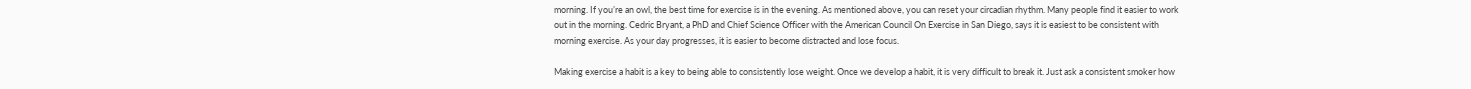morning. If you’re an owl, the best time for exercise is in the evening. As mentioned above, you can reset your circadian rhythm. Many people find it easier to work out in the morning. Cedric Bryant, a PhD and Chief Science Officer with the American Council On Exercise in San Diego, says it is easiest to be consistent with morning exercise. As your day progresses, it is easier to become distracted and lose focus.

Making exercise a habit is a key to being able to consistently lose weight. Once we develop a habit, it is very difficult to break it. Just ask a consistent smoker how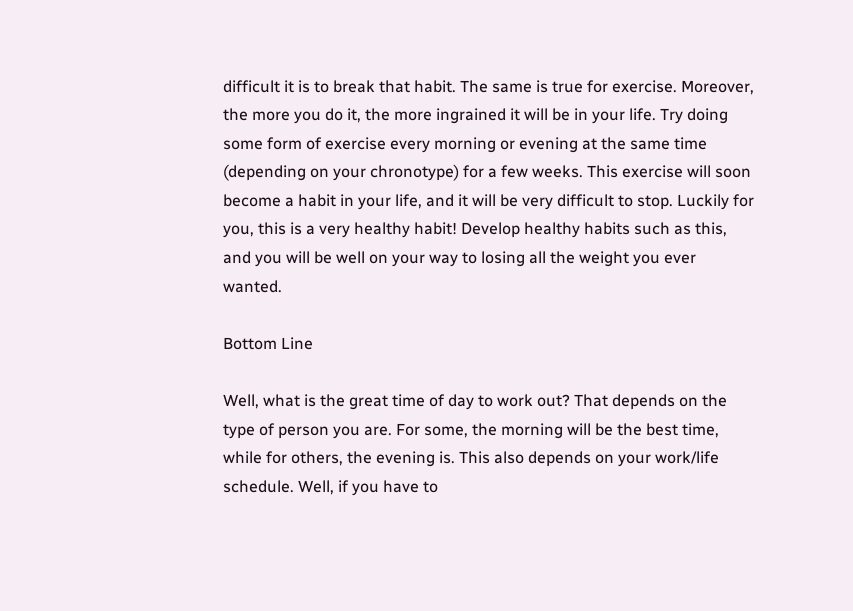difficult it is to break that habit. The same is true for exercise. Moreover, the more you do it, the more ingrained it will be in your life. Try doing some form of exercise every morning or evening at the same time (depending on your chronotype) for a few weeks. This exercise will soon become a habit in your life, and it will be very difficult to stop. Luckily for you, this is a very healthy habit! Develop healthy habits such as this, and you will be well on your way to losing all the weight you ever wanted.

Bottom Line

Well, what is the great time of day to work out? That depends on the type of person you are. For some, the morning will be the best time, while for others, the evening is. This also depends on your work/life schedule. Well, if you have to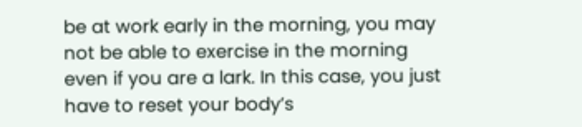be at work early in the morning, you may not be able to exercise in the morning even if you are a lark. In this case, you just have to reset your body’s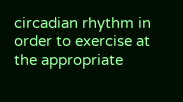circadian rhythm in order to exercise at the appropriate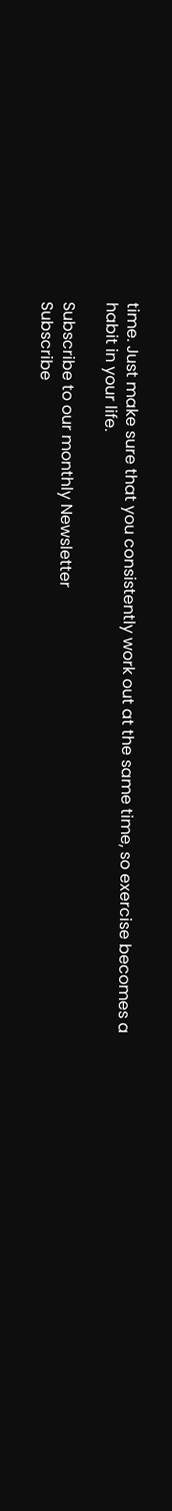time. Just make sure that you consistently work out at the same time, so exercise becomes a habit in your life.

Subscribe to our monthly Newsletter
Subscribe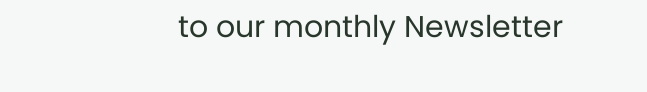to our monthly Newsletter